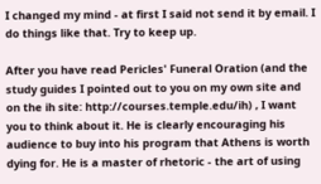I changed my mind - at first I said not send it by email. I do things like that. Try to keep up.

After you have read Pericles' Funeral Oration (and the study guides I pointed out to you on my own site and on the ih site: http://courses.temple.edu/ih) , I want you to think about it. He is clearly encouraging his audience to buy into his program that Athens is worth dying for. He is a master of rhetoric - the art of using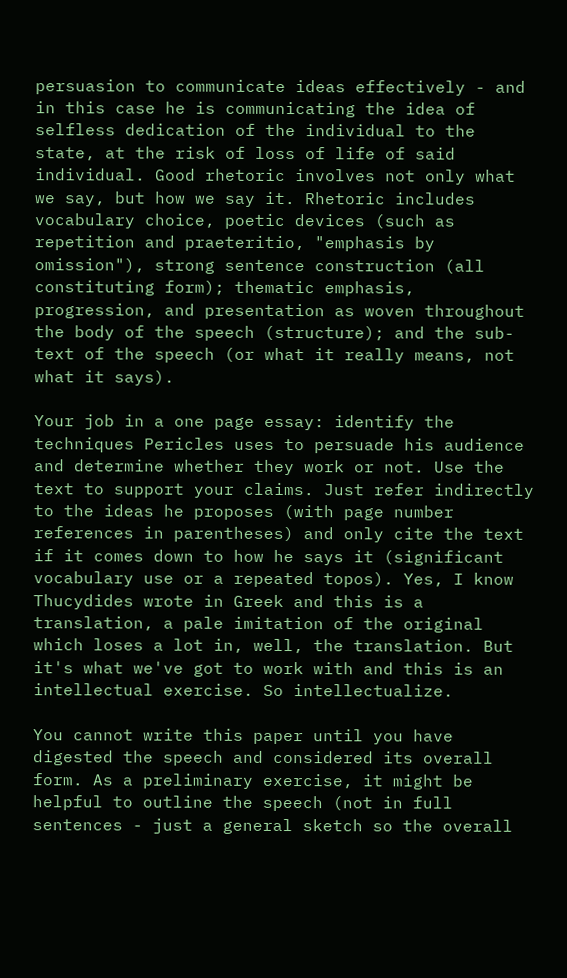persuasion to communicate ideas effectively - and in this case he is communicating the idea of selfless dedication of the individual to the state, at the risk of loss of life of said individual. Good rhetoric involves not only what we say, but how we say it. Rhetoric includes vocabulary choice, poetic devices (such as repetition and praeteritio, "emphasis by omission"), strong sentence construction (all constituting form); thematic emphasis, progression, and presentation as woven throughout the body of the speech (structure); and the sub-text of the speech (or what it really means, not what it says).

Your job in a one page essay: identify the techniques Pericles uses to persuade his audience and determine whether they work or not. Use the text to support your claims. Just refer indirectly to the ideas he proposes (with page number references in parentheses) and only cite the text if it comes down to how he says it (significant vocabulary use or a repeated topos). Yes, I know Thucydides wrote in Greek and this is a translation, a pale imitation of the original which loses a lot in, well, the translation. But it's what we've got to work with and this is an intellectual exercise. So intellectualize.

You cannot write this paper until you have digested the speech and considered its overall form. As a preliminary exercise, it might be helpful to outline the speech (not in full sentences - just a general sketch so the overall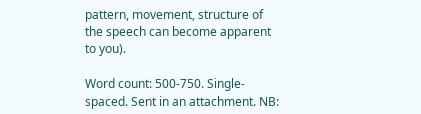pattern, movement, structure of the speech can become apparent to you).

Word count: 500-750. Single-spaced. Sent in an attachment. NB: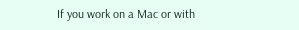If you work on a Mac or with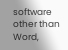software other than Word,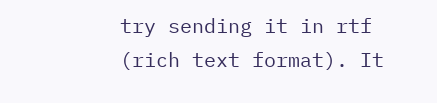try sending it in rtf (rich text format). It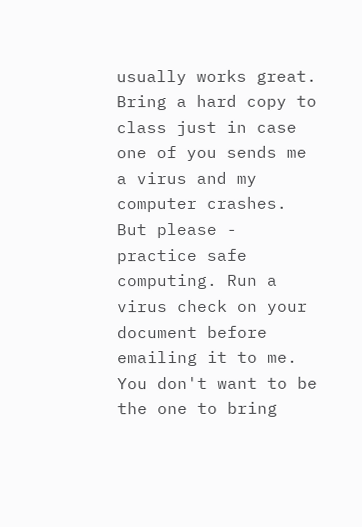usually works great. Bring a hard copy to class just in case one of you sends me a virus and my computer crashes. But please - practice safe computing. Run a virus check on your document before emailing it to me. You don't want to be the one to bring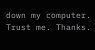down my computer. Trust me. Thanks.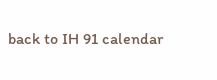back to IH 91 calendar